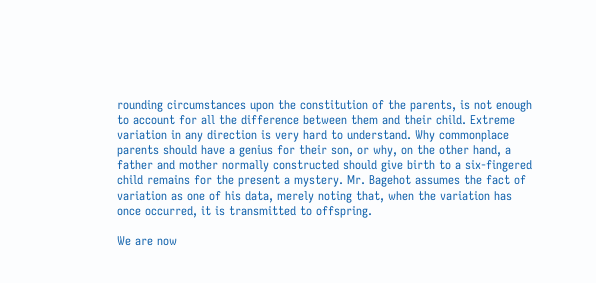rounding circumstances upon the constitution of the parents, is not enough to account for all the difference between them and their child. Extreme variation in any direction is very hard to understand. Why commonplace parents should have a genius for their son, or why, on the other hand, a father and mother normally constructed should give birth to a six-fingered child remains for the present a mystery. Mr. Bagehot assumes the fact of variation as one of his data, merely noting that, when the variation has once occurred, it is transmitted to offspring.

We are now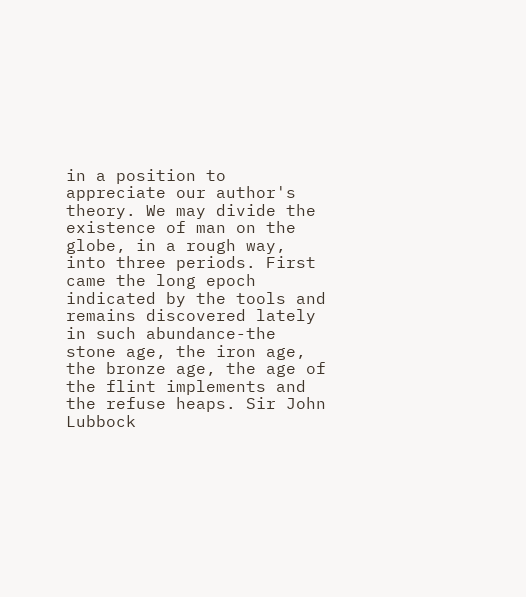in a position to appreciate our author's theory. We may divide the existence of man on the globe, in a rough way, into three periods. First came the long epoch indicated by the tools and remains discovered lately in such abundance-the stone age, the iron age, the bronze age, the age of the flint implements and the refuse heaps. Sir John Lubbock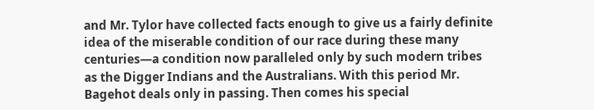and Mr. Tylor have collected facts enough to give us a fairly definite idea of the miserable condition of our race during these many centuries—a condition now paralleled only by such modern tribes as the Digger Indians and the Australians. With this period Mr. Bagehot deals only in passing. Then comes his special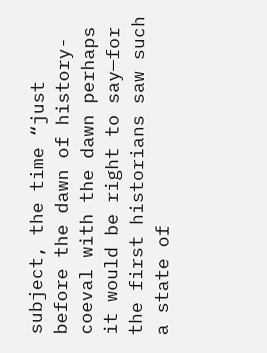subject, the time “just before the dawn of history-coeval with the dawn perhaps it would be right to say—for the first historians saw such a state of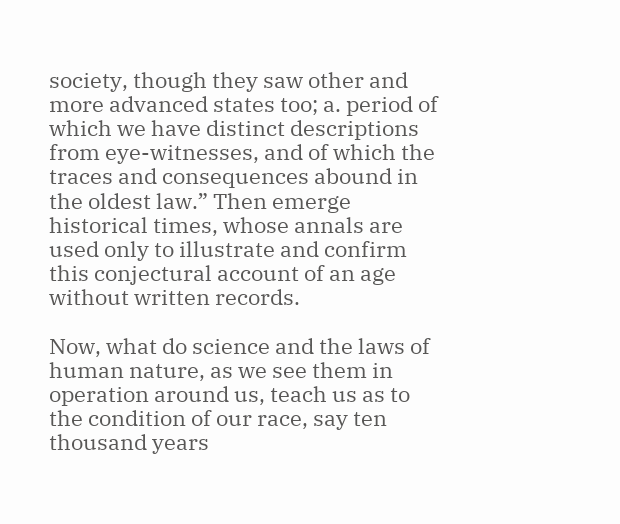society, though they saw other and more advanced states too; a. period of which we have distinct descriptions from eye-witnesses, and of which the traces and consequences abound in the oldest law.” Then emerge historical times, whose annals are used only to illustrate and confirm this conjectural account of an age without written records.

Now, what do science and the laws of human nature, as we see them in operation around us, teach us as to the condition of our race, say ten thousand years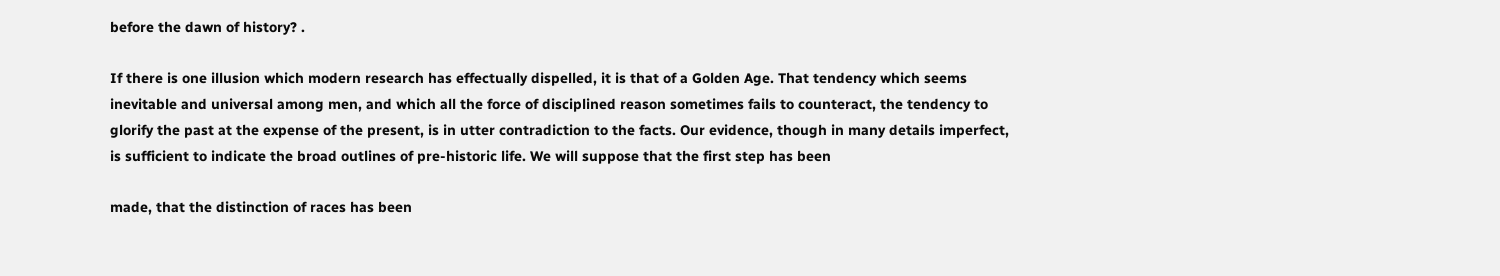before the dawn of history? .

If there is one illusion which modern research has effectually dispelled, it is that of a Golden Age. That tendency which seems inevitable and universal among men, and which all the force of disciplined reason sometimes fails to counteract, the tendency to glorify the past at the expense of the present, is in utter contradiction to the facts. Our evidence, though in many details imperfect, is sufficient to indicate the broad outlines of pre-historic life. We will suppose that the first step has been

made, that the distinction of races has been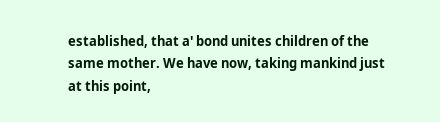established, that a' bond unites children of the same mother. We have now, taking mankind just at this point,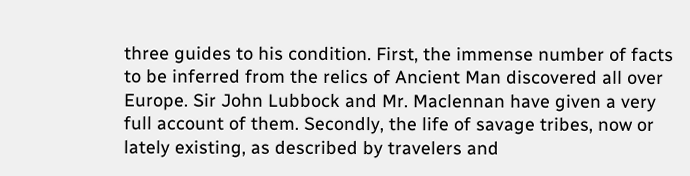three guides to his condition. First, the immense number of facts to be inferred from the relics of Ancient Man discovered all over Europe. Sir John Lubbock and Mr. Maclennan have given a very full account of them. Secondly, the life of savage tribes, now or lately existing, as described by travelers and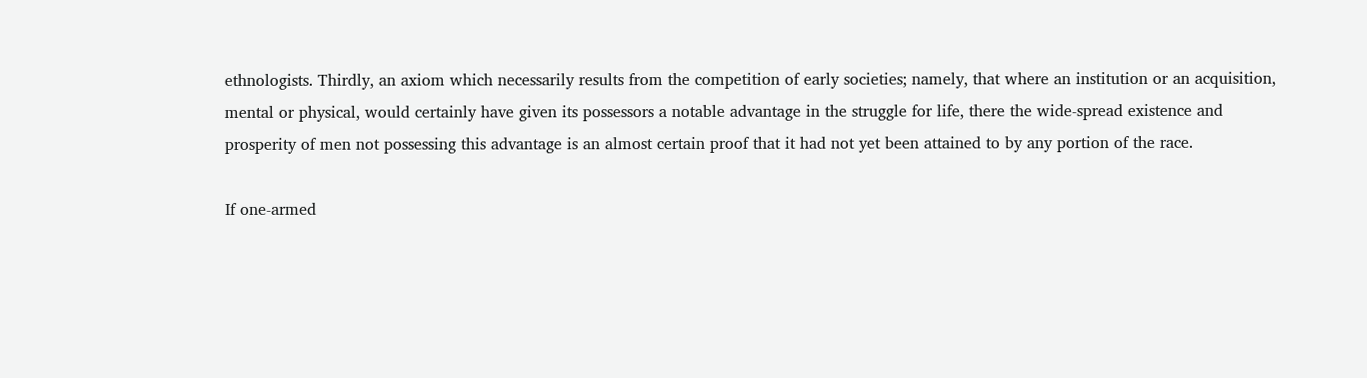ethnologists. Thirdly, an axiom which necessarily results from the competition of early societies; namely, that where an institution or an acquisition, mental or physical, would certainly have given its possessors a notable advantage in the struggle for life, there the wide-spread existence and prosperity of men not possessing this advantage is an almost certain proof that it had not yet been attained to by any portion of the race.

If one-armed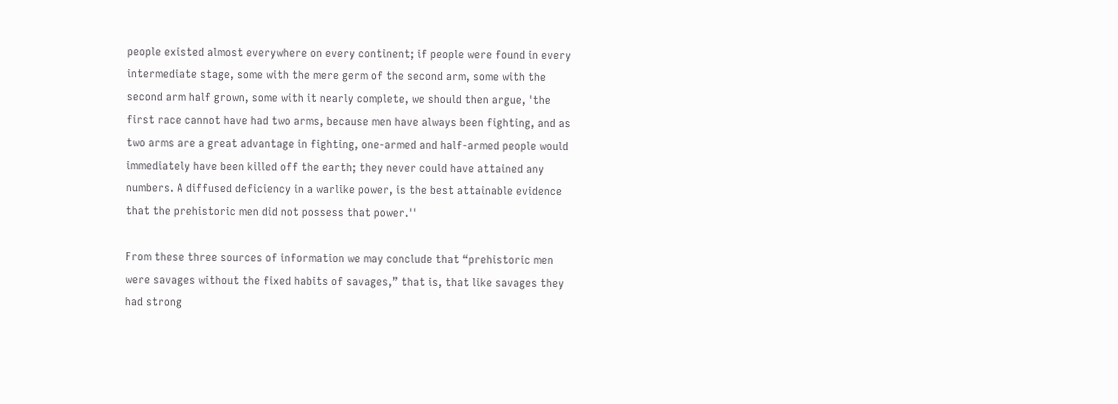people existed almost everywhere on every continent; if people were found in every intermediate stage, some with the mere germ of the second arm, some with the second arm half grown, some with it nearly complete, we should then argue, 'the first race cannot have had two arms, because men have always been fighting, and as two arms are a great advantage in fighting, one-armed and half-armed people would immediately have been killed off the earth; they never could have attained any numbers. A diffused deficiency in a warlike power, is the best attainable evidence that the prehistoric men did not possess that power.''

From these three sources of information we may conclude that “prehistoric men were savages without the fixed habits of savages,” that is, that like savages they had strong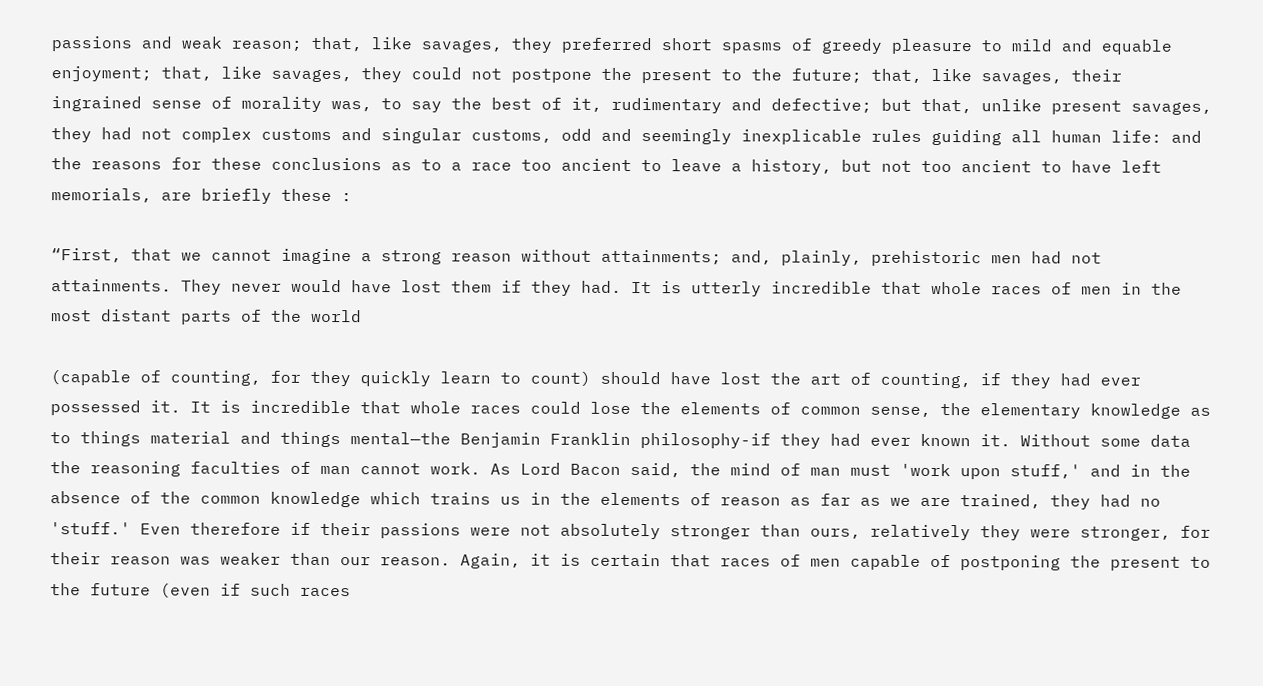passions and weak reason; that, like savages, they preferred short spasms of greedy pleasure to mild and equable enjoyment; that, like savages, they could not postpone the present to the future; that, like savages, their ingrained sense of morality was, to say the best of it, rudimentary and defective; but that, unlike present savages, they had not complex customs and singular customs, odd and seemingly inexplicable rules guiding all human life: and the reasons for these conclusions as to a race too ancient to leave a history, but not too ancient to have left memorials, are briefly these :

“First, that we cannot imagine a strong reason without attainments; and, plainly, prehistoric men had not attainments. They never would have lost them if they had. It is utterly incredible that whole races of men in the most distant parts of the world

(capable of counting, for they quickly learn to count) should have lost the art of counting, if they had ever possessed it. It is incredible that whole races could lose the elements of common sense, the elementary knowledge as to things material and things mental—the Benjamin Franklin philosophy-if they had ever known it. Without some data the reasoning faculties of man cannot work. As Lord Bacon said, the mind of man must 'work upon stuff,' and in the absence of the common knowledge which trains us in the elements of reason as far as we are trained, they had no 'stuff.' Even therefore if their passions were not absolutely stronger than ours, relatively they were stronger, for their reason was weaker than our reason. Again, it is certain that races of men capable of postponing the present to the future (even if such races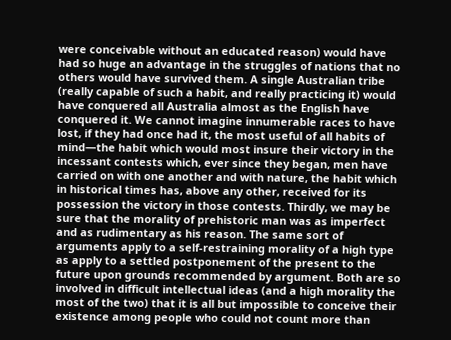were conceivable without an educated reason) would have had so huge an advantage in the struggles of nations that no others would have survived them. A single Australian tribe (really capable of such a habit, and really practicing it) would have conquered all Australia almost as the English have conquered it. We cannot imagine innumerable races to have lost, if they had once had it, the most useful of all habits of mind—the habit which would most insure their victory in the incessant contests which, ever since they began, men have carried on with one another and with nature, the habit which in historical times has, above any other, received for its possession the victory in those contests. Thirdly, we may be sure that the morality of prehistoric man was as imperfect and as rudimentary as his reason. The same sort of arguments apply to a self-restraining morality of a high type as apply to a settled postponement of the present to the future upon grounds recommended by argument. Both are so involved in difficult intellectual ideas (and a high morality the most of the two) that it is all but impossible to conceive their existence among people who could not count more than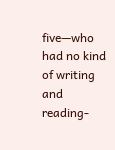five—who had no kind of writing and reading-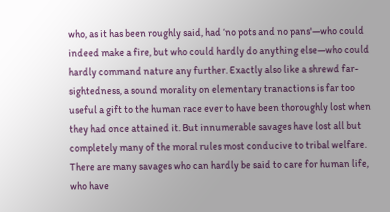who, as it has been roughly said, had ‘no pots and no pans'—who could indeed make a fire, but who could hardly do anything else—who could hardly command nature any further. Exactly also like a shrewd far-sightedness, a sound morality on elementary tranactions is far too useful a gift to the human race ever to have been thoroughly lost when they had once attained it. But innumerable savages have lost all but completely many of the moral rules most conducive to tribal welfare. There are many savages who can hardly be said to care for human life, who have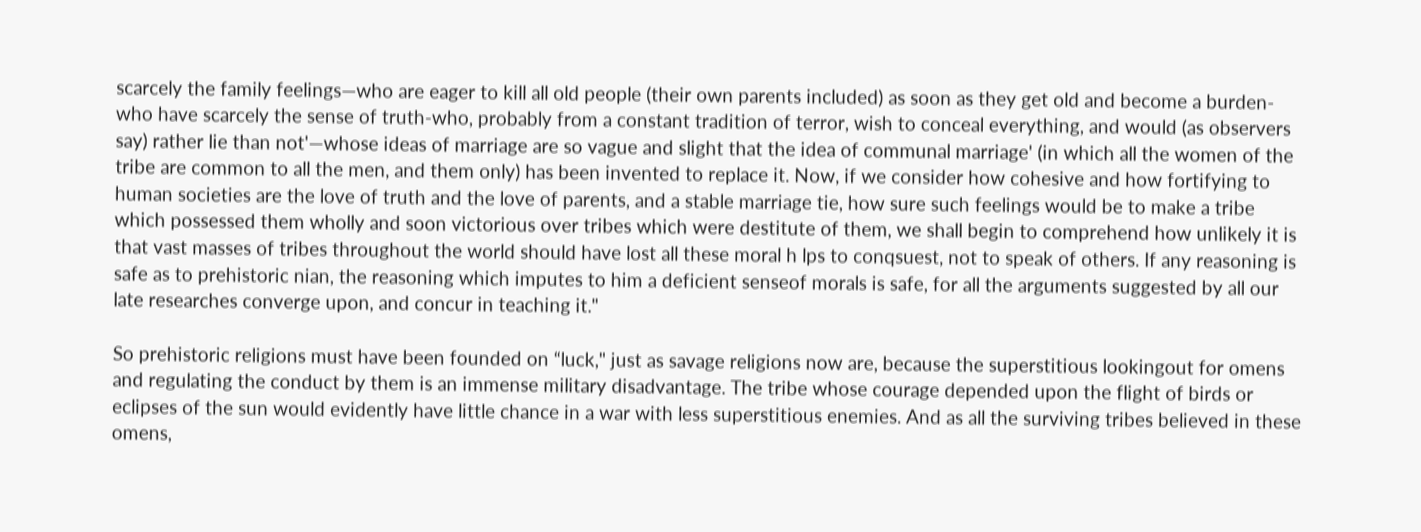scarcely the family feelings—who are eager to kill all old people (their own parents included) as soon as they get old and become a burden-who have scarcely the sense of truth-who, probably from a constant tradition of terror, wish to conceal everything, and would (as observers say) rather lie than not'—whose ideas of marriage are so vague and slight that the idea of communal marriage' (in which all the women of the tribe are common to all the men, and them only) has been invented to replace it. Now, if we consider how cohesive and how fortifying to human societies are the love of truth and the love of parents, and a stable marriage tie, how sure such feelings would be to make a tribe which possessed them wholly and soon victorious over tribes which were destitute of them, we shall begin to comprehend how unlikely it is that vast masses of tribes throughout the world should have lost all these moral h lps to conqsuest, not to speak of others. If any reasoning is safe as to prehistoric nian, the reasoning which imputes to him a deficient senseof morals is safe, for all the arguments suggested by all our late researches converge upon, and concur in teaching it."

So prehistoric religions must have been founded on “luck," just as savage religions now are, because the superstitious lookingout for omens and regulating the conduct by them is an immense military disadvantage. The tribe whose courage depended upon the flight of birds or eclipses of the sun would evidently have little chance in a war with less superstitious enemies. And as all the surviving tribes believed in these omens,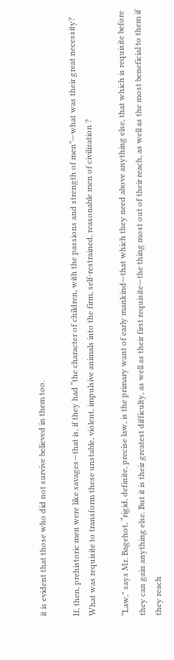it is evident that those who did not survive believed in them too.

If, then, prehistoric men were like savages—that is, if they had “the character of children, with the passions and strength of men”—what was their great necessity? What was requisite to transform these unstable, violent, impulsive animals into the firm, self-restrained, reasonable men of civilization ?

“Law," says Mr. Bagehot, “rigid, definite, precise law, is the primary want of early mankind—that which they need above anything else, that which is requisite before they can gain anything else. But it is their greatest difficulty, as well as their first requisite—the thing most out of their reach, as well as the most beneficial to them if they reach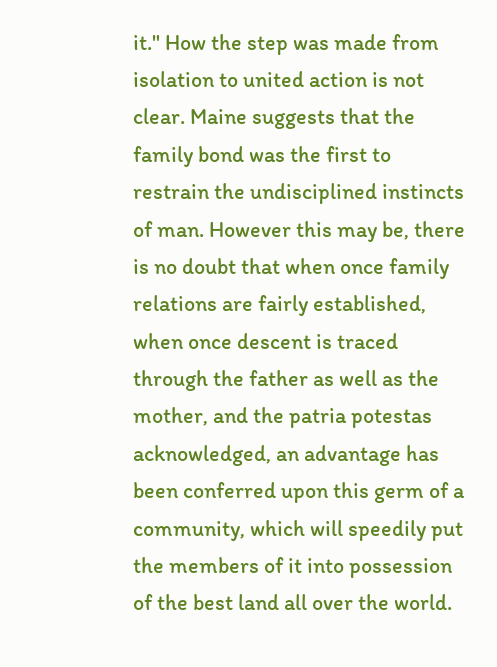it." How the step was made from isolation to united action is not clear. Maine suggests that the family bond was the first to restrain the undisciplined instincts of man. However this may be, there is no doubt that when once family relations are fairly established, when once descent is traced through the father as well as the mother, and the patria potestas acknowledged, an advantage has been conferred upon this germ of a community, which will speedily put the members of it into possession of the best land all over the world.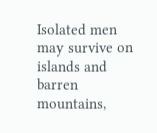Isolated men may survive on islands and barren mountains,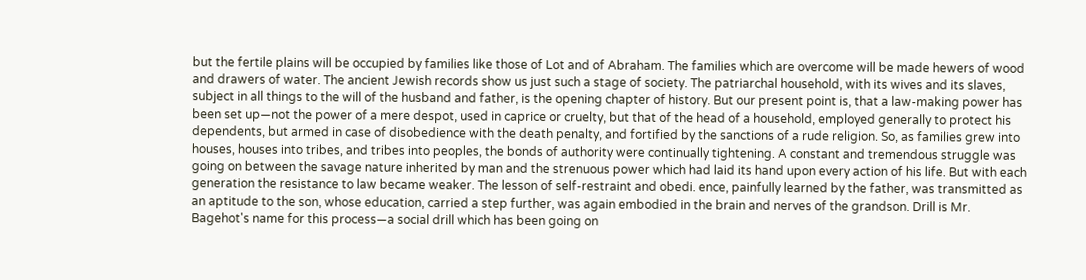but the fertile plains will be occupied by families like those of Lot and of Abraham. The families which are overcome will be made hewers of wood and drawers of water. The ancient Jewish records show us just such a stage of society. The patriarchal household, with its wives and its slaves, subject in all things to the will of the husband and father, is the opening chapter of history. But our present point is, that a law-making power has been set up—not the power of a mere despot, used in caprice or cruelty, but that of the head of a household, employed generally to protect his dependents, but armed in case of disobedience with the death penalty, and fortified by the sanctions of a rude religion. So, as families grew into houses, houses into tribes, and tribes into peoples, the bonds of authority were continually tightening. A constant and tremendous struggle was going on between the savage nature inherited by man and the strenuous power which had laid its hand upon every action of his life. But with each generation the resistance to law became weaker. The lesson of self-restraint and obedi. ence, painfully learned by the father, was transmitted as an aptitude to the son, whose education, carried a step further, was again embodied in the brain and nerves of the grandson. Drill is Mr. Bagehot's name for this process—a social drill which has been going on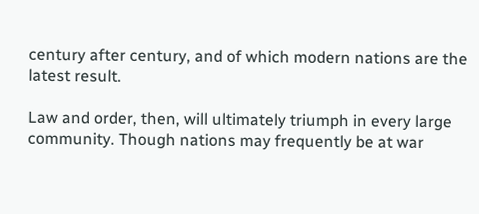century after century, and of which modern nations are the latest result.

Law and order, then, will ultimately triumph in every large community. Though nations may frequently be at war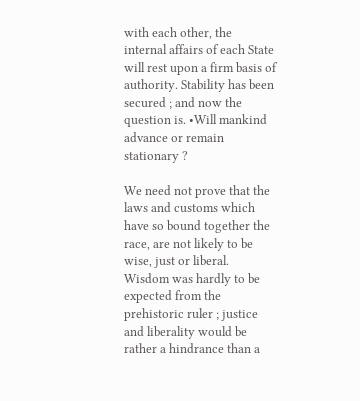with each other, the internal affairs of each State will rest upon a firm basis of authority. Stability has been secured ; and now the question is. •Will mankind advance or remain stationary ?

We need not prove that the laws and customs which have so bound together the race, are not likely to be wise, just or liberal. Wisdom was hardly to be expected from the prehistoric ruler ; justice and liberality would be rather a hindrance than a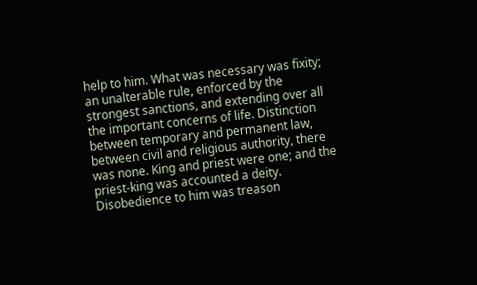help to him. What was necessary was fixity; an unalterable rule, enforced by the strongest sanctions, and extending over all the important concerns of life. Distinction between temporary and permanent law, between civil and religious authority, there was none. King and priest were one; and the priest-king was accounted a deity. Disobedience to him was treason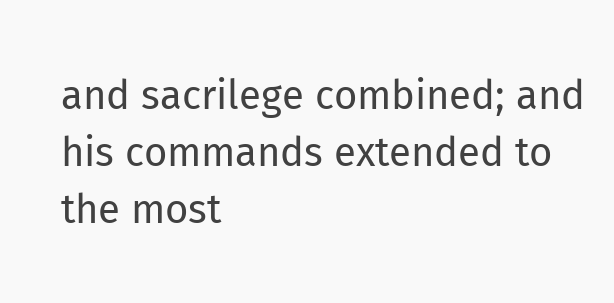and sacrilege combined; and his commands extended to the most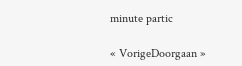minute partic

« VorigeDoorgaan »